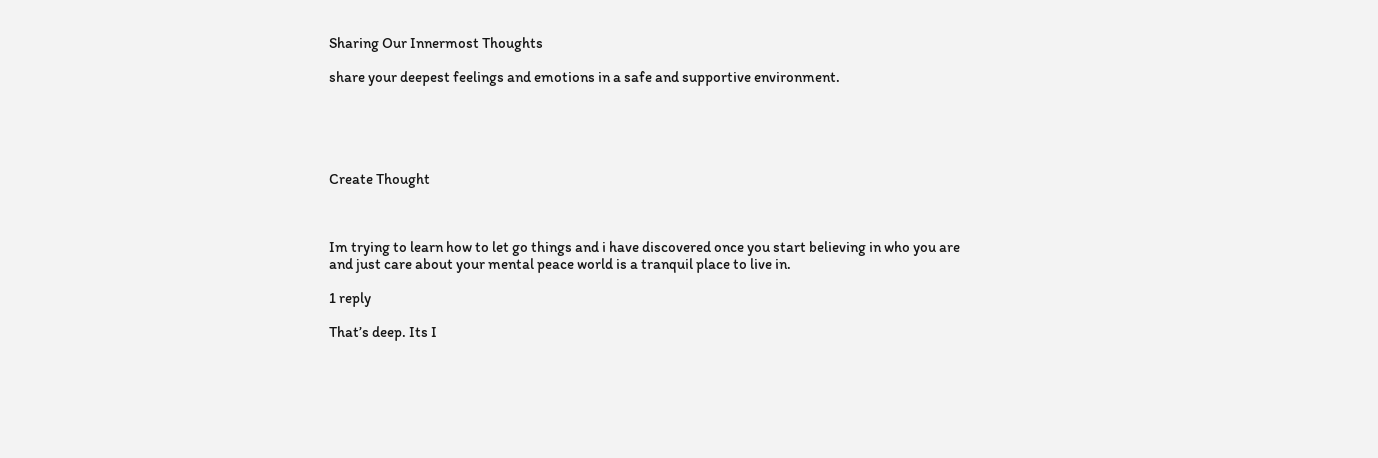Sharing Our Innermost Thoughts

share your deepest feelings and emotions in a safe and supportive environment.





Create Thought



Im trying to learn how to let go things and i have discovered once you start believing in who you are and just care about your mental peace world is a tranquil place to live in.

1 reply

That’s deep. Its I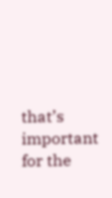that’s important for the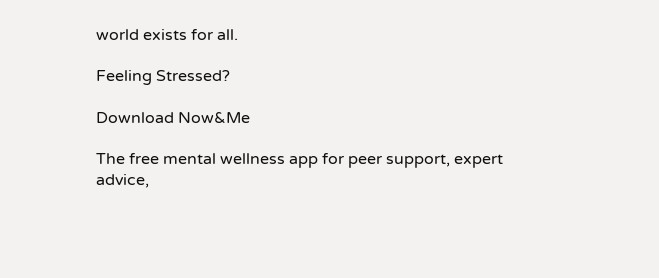world exists for all.

Feeling Stressed?

Download Now&Me

The free mental wellness app for peer support, expert advice,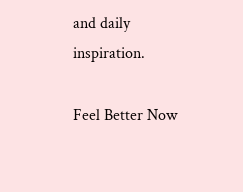and daily inspiration.

Feel Better Now